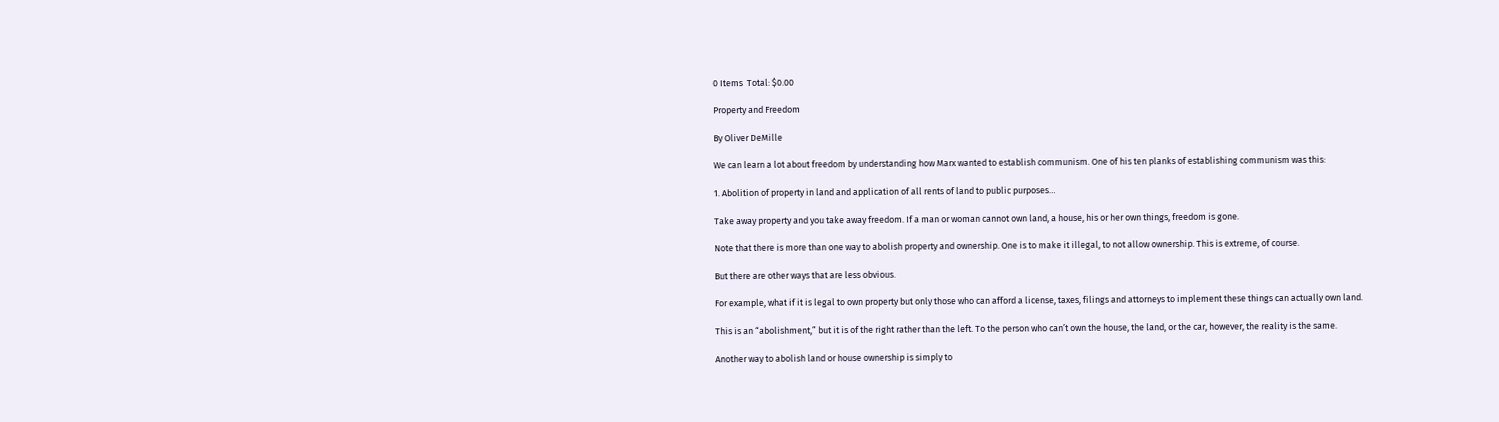0 Items  Total: $0.00

Property and Freedom

By Oliver DeMille

We can learn a lot about freedom by understanding how Marx wanted to establish communism. One of his ten planks of establishing communism was this:

1. Abolition of property in land and application of all rents of land to public purposes…

Take away property and you take away freedom. If a man or woman cannot own land, a house, his or her own things, freedom is gone.

Note that there is more than one way to abolish property and ownership. One is to make it illegal, to not allow ownership. This is extreme, of course.

But there are other ways that are less obvious.

For example, what if it is legal to own property but only those who can afford a license, taxes, filings and attorneys to implement these things can actually own land.

This is an “abolishment,” but it is of the right rather than the left. To the person who can’t own the house, the land, or the car, however, the reality is the same.

Another way to abolish land or house ownership is simply to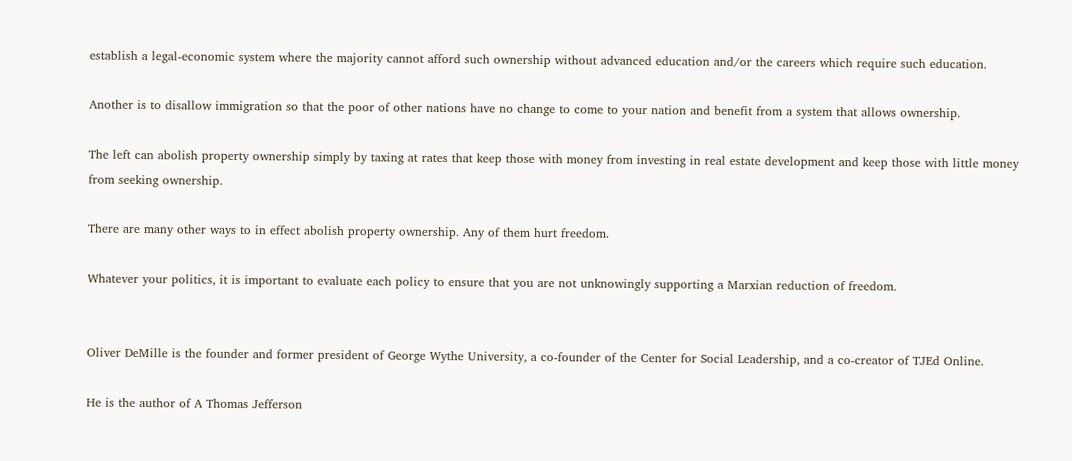establish a legal-economic system where the majority cannot afford such ownership without advanced education and/or the careers which require such education.

Another is to disallow immigration so that the poor of other nations have no change to come to your nation and benefit from a system that allows ownership.

The left can abolish property ownership simply by taxing at rates that keep those with money from investing in real estate development and keep those with little money from seeking ownership.

There are many other ways to in effect abolish property ownership. Any of them hurt freedom.

Whatever your politics, it is important to evaluate each policy to ensure that you are not unknowingly supporting a Marxian reduction of freedom.


Oliver DeMille is the founder and former president of George Wythe University, a co-founder of the Center for Social Leadership, and a co-creator of TJEd Online.

He is the author of A Thomas Jefferson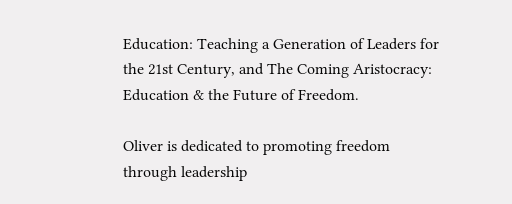Education: Teaching a Generation of Leaders for the 21st Century, and The Coming Aristocracy: Education & the Future of Freedom.

Oliver is dedicated to promoting freedom through leadership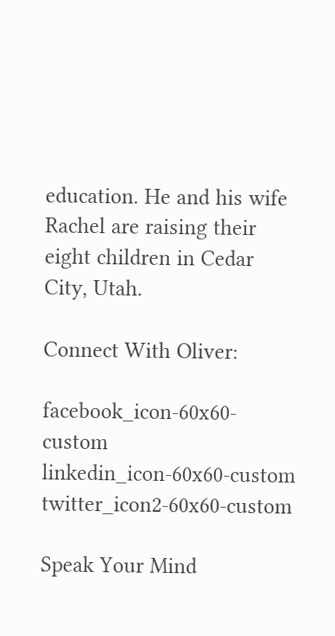education. He and his wife Rachel are raising their eight children in Cedar City, Utah.

Connect With Oliver:

facebook_icon-60x60-custom linkedin_icon-60x60-custom twitter_icon2-60x60-custom

Speak Your Mind